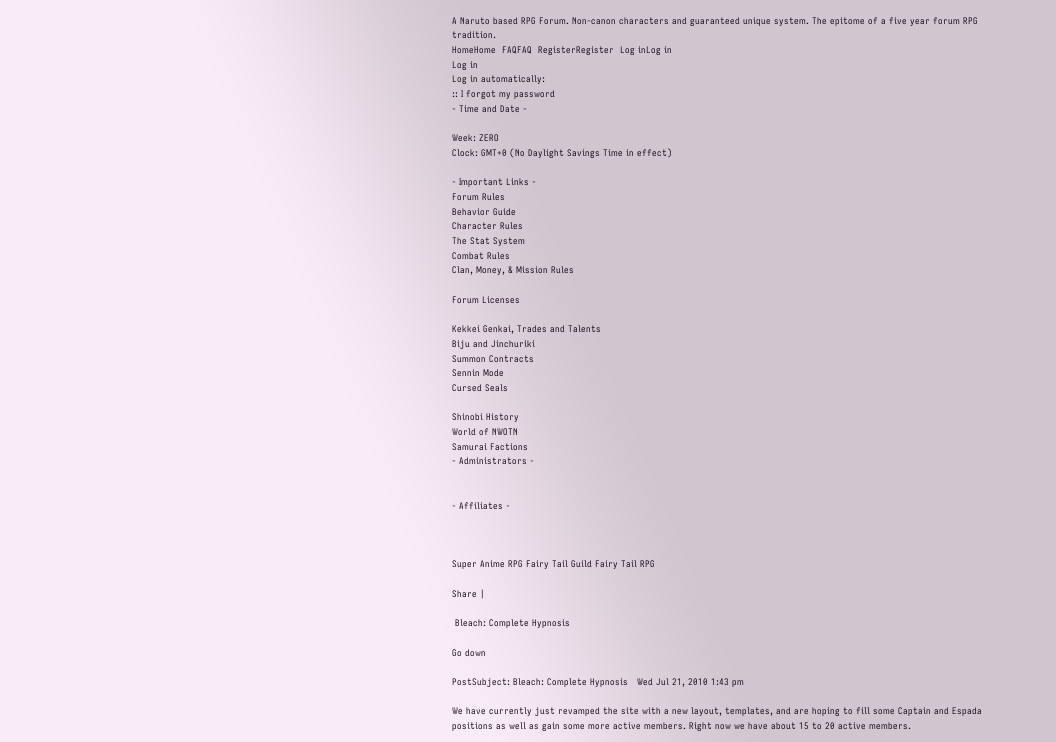A Naruto based RPG Forum. Non-canon characters and guaranteed unique system. The epitome of a five year forum RPG tradition.
HomeHome  FAQFAQ  RegisterRegister  Log inLog in
Log in
Log in automatically:
:: I forgot my password
- Time and Date -

Week: ZERO
Clock: GMT+0 (No Daylight Savings Time in effect)

- Important Links -
Forum Rules
Behavior Guide
Character Rules
The Stat System
Combat Rules
Clan, Money, & Mission Rules

Forum Licenses

Kekkei Genkai, Trades and Talents
Biju and Jinchuriki
Summon Contracts
Sennin Mode
Cursed Seals

Shinobi History
World of NWOTN
Samurai Factions
- Administrators -


- Affiliates -



Super Anime RPG Fairy Tail Guild Fairy Tail RPG

Share |

 Bleach: Complete Hypnosis

Go down

PostSubject: Bleach: Complete Hypnosis   Wed Jul 21, 2010 1:43 pm

We have currently just revamped the site with a new layout, templates, and are hoping to fill some Captain and Espada positions as well as gain some more active members. Right now we have about 15 to 20 active members.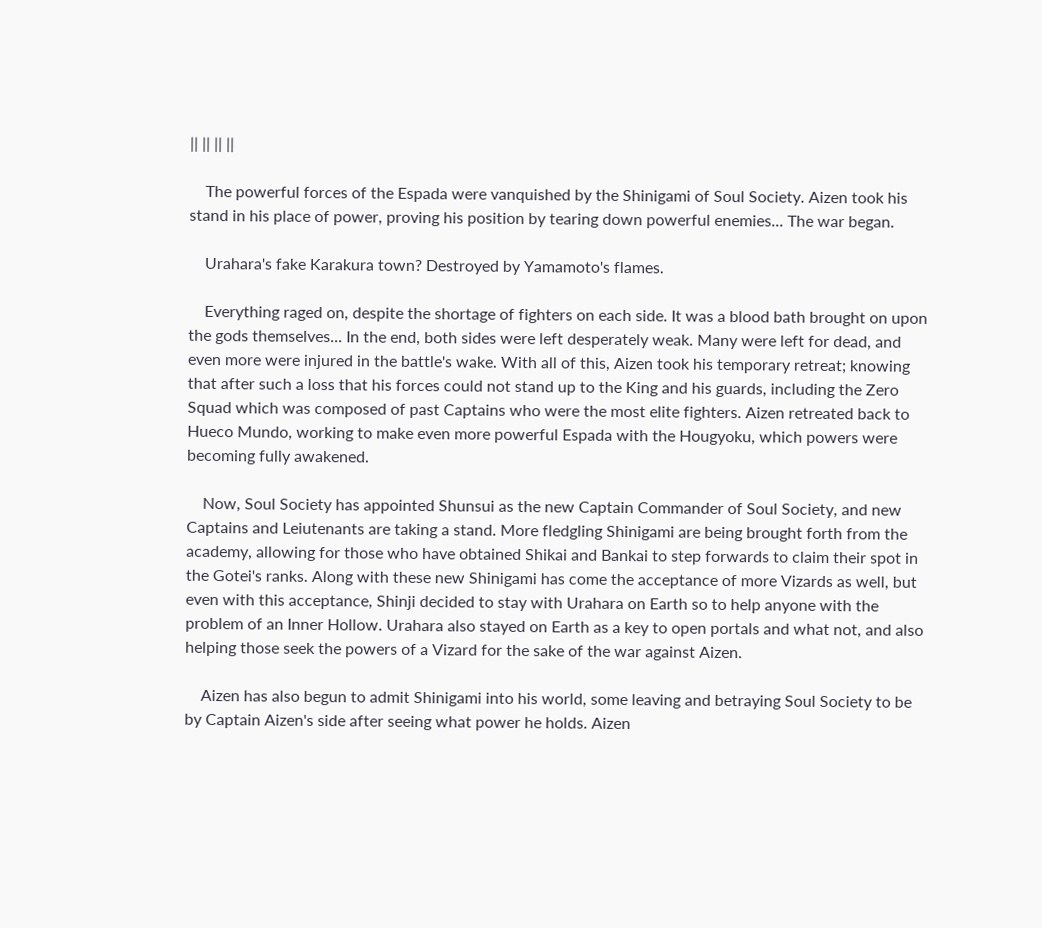|| || || ||

    The powerful forces of the Espada were vanquished by the Shinigami of Soul Society. Aizen took his stand in his place of power, proving his position by tearing down powerful enemies... The war began.

    Urahara's fake Karakura town? Destroyed by Yamamoto's flames.

    Everything raged on, despite the shortage of fighters on each side. It was a blood bath brought on upon the gods themselves... In the end, both sides were left desperately weak. Many were left for dead, and even more were injured in the battle's wake. With all of this, Aizen took his temporary retreat; knowing that after such a loss that his forces could not stand up to the King and his guards, including the Zero Squad which was composed of past Captains who were the most elite fighters. Aizen retreated back to Hueco Mundo, working to make even more powerful Espada with the Hougyoku, which powers were becoming fully awakened.

    Now, Soul Society has appointed Shunsui as the new Captain Commander of Soul Society, and new Captains and Leiutenants are taking a stand. More fledgling Shinigami are being brought forth from the academy, allowing for those who have obtained Shikai and Bankai to step forwards to claim their spot in the Gotei's ranks. Along with these new Shinigami has come the acceptance of more Vizards as well, but even with this acceptance, Shinji decided to stay with Urahara on Earth so to help anyone with the problem of an Inner Hollow. Urahara also stayed on Earth as a key to open portals and what not, and also helping those seek the powers of a Vizard for the sake of the war against Aizen.

    Aizen has also begun to admit Shinigami into his world, some leaving and betraying Soul Society to be by Captain Aizen's side after seeing what power he holds. Aizen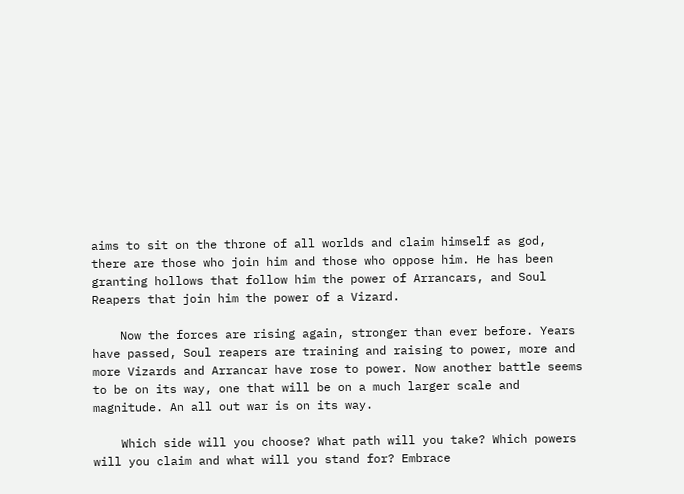aims to sit on the throne of all worlds and claim himself as god, there are those who join him and those who oppose him. He has been granting hollows that follow him the power of Arrancars, and Soul Reapers that join him the power of a Vizard.

    Now the forces are rising again, stronger than ever before. Years have passed, Soul reapers are training and raising to power, more and more Vizards and Arrancar have rose to power. Now another battle seems to be on its way, one that will be on a much larger scale and magnitude. An all out war is on its way.

    Which side will you choose? What path will you take? Which powers will you claim and what will you stand for? Embrace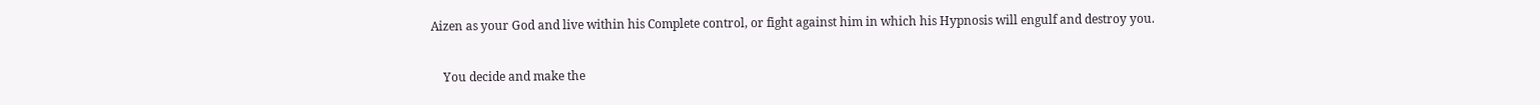Aizen as your God and live within his Complete control, or fight against him in which his Hypnosis will engulf and destroy you.

    You decide and make the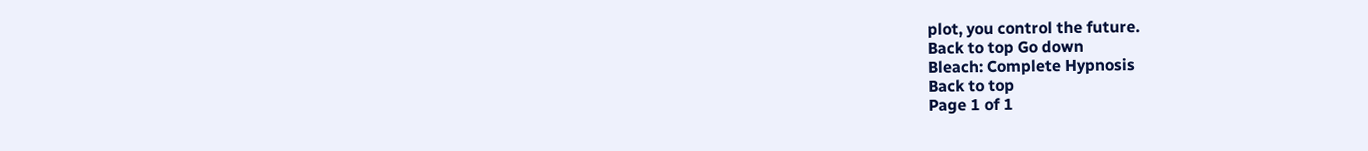plot, you control the future.
Back to top Go down
Bleach: Complete Hypnosis
Back to top
Page 1 of 1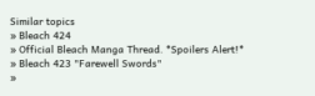Similar topics
» Bleach 424
» Official Bleach Manga Thread. *Spoilers Alert!*
» Bleach 423 "Farewell Swords"
»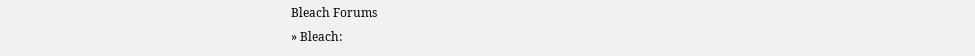Bleach Forums
» Bleach: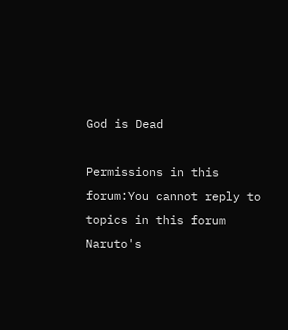God is Dead

Permissions in this forum:You cannot reply to topics in this forum
Naruto's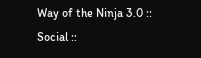Way of the Ninja 3.0 :: Social ::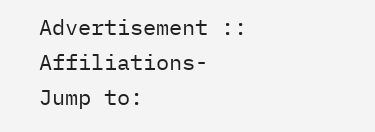Advertisement :: Affiliations-
Jump to: